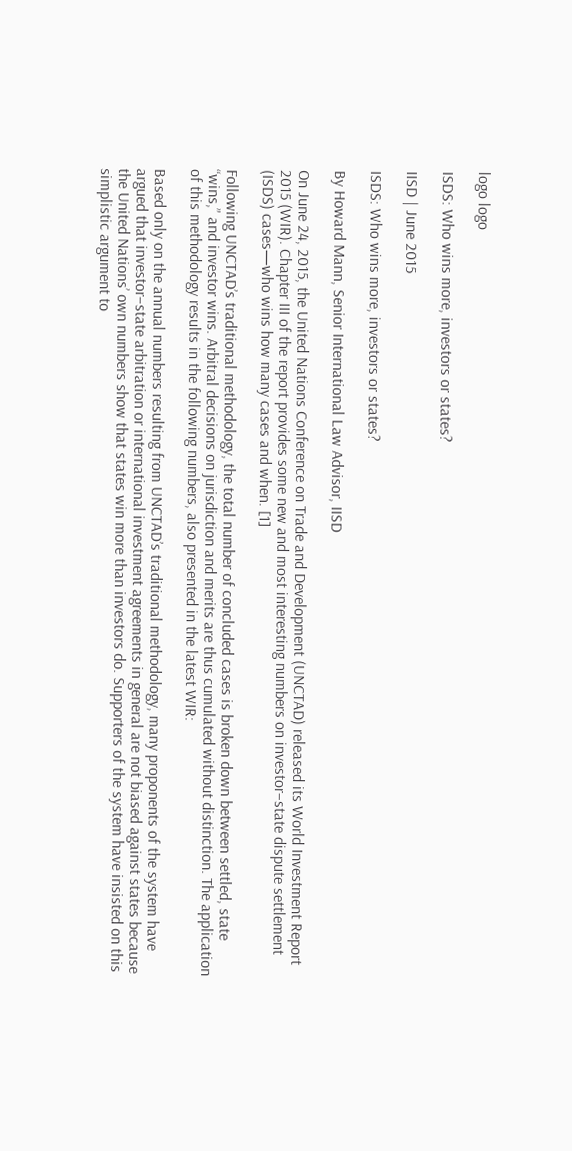logo logo

ISDS: Who wins more, investors or states?

IISD | June 2015

ISDS: Who wins more, investors or states?

By Howard Mann, Senior International Law Advisor, IISD

On June 24, 2015, the United Nations Conference on Trade and Development (UNCTAD) released its World Investment Report 2015 (WIR). Chapter III of the report provides some new and most interesting numbers on investor–state dispute settlement (ISDS) cases—who wins how many cases and when. [1]

Following UNCTAD’s traditional methodology, the total number of concluded cases is broken down between settled, state “wins,” and investor wins. Arbitral decisions on jurisdiction and merits are thus cumulated without distinction. The application of this methodology results in the following numbers, also presented in the latest WIR:

Based only on the annual numbers resulting from UNCTAD’s traditional methodology, many proponents of the system have argued that investor–state arbitration or international investment agreements in general are not biased against states because the United Nations’ own numbers show that states win more than investors do. Supporters of the system have insisted on this simplistic argument to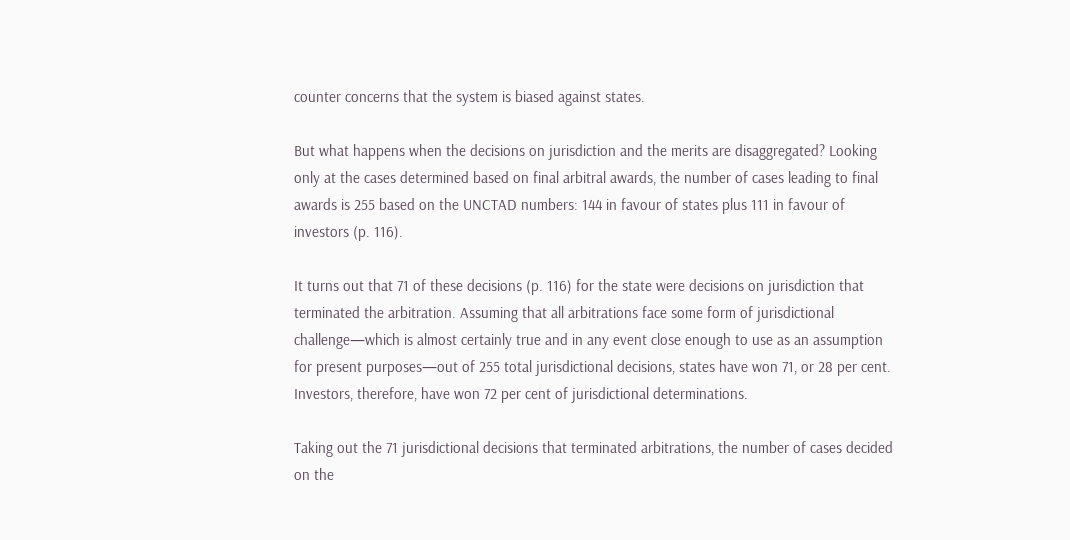counter concerns that the system is biased against states.

But what happens when the decisions on jurisdiction and the merits are disaggregated? Looking only at the cases determined based on final arbitral awards, the number of cases leading to final awards is 255 based on the UNCTAD numbers: 144 in favour of states plus 111 in favour of investors (p. 116).

It turns out that 71 of these decisions (p. 116) for the state were decisions on jurisdiction that terminated the arbitration. Assuming that all arbitrations face some form of jurisdictional challenge—which is almost certainly true and in any event close enough to use as an assumption for present purposes—out of 255 total jurisdictional decisions, states have won 71, or 28 per cent. Investors, therefore, have won 72 per cent of jurisdictional determinations.

Taking out the 71 jurisdictional decisions that terminated arbitrations, the number of cases decided on the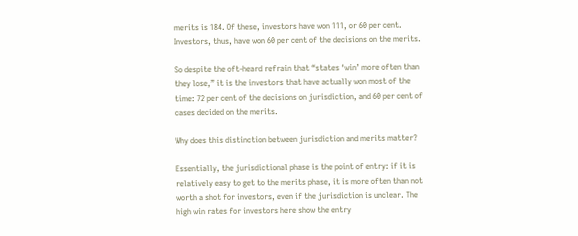merits is 184. Of these, investors have won 111, or 60 per cent. Investors, thus, have won 60 per cent of the decisions on the merits.

So despite the oft-heard refrain that “states ‘win’ more often than they lose,” it is the investors that have actually won most of the time: 72 per cent of the decisions on jurisdiction, and 60 per cent of cases decided on the merits.

Why does this distinction between jurisdiction and merits matter?

Essentially, the jurisdictional phase is the point of entry: if it is relatively easy to get to the merits phase, it is more often than not worth a shot for investors, even if the jurisdiction is unclear. The high win rates for investors here show the entry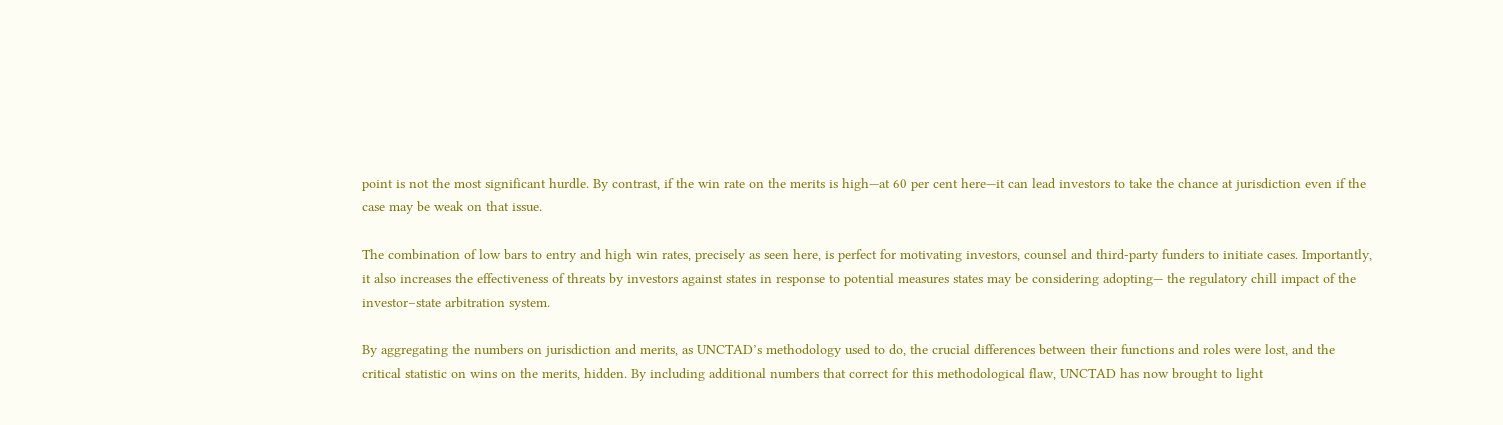point is not the most significant hurdle. By contrast, if the win rate on the merits is high—at 60 per cent here—it can lead investors to take the chance at jurisdiction even if the case may be weak on that issue.

The combination of low bars to entry and high win rates, precisely as seen here, is perfect for motivating investors, counsel and third-party funders to initiate cases. Importantly, it also increases the effectiveness of threats by investors against states in response to potential measures states may be considering adopting— the regulatory chill impact of the investor–state arbitration system.

By aggregating the numbers on jurisdiction and merits, as UNCTAD’s methodology used to do, the crucial differences between their functions and roles were lost, and the critical statistic on wins on the merits, hidden. By including additional numbers that correct for this methodological flaw, UNCTAD has now brought to light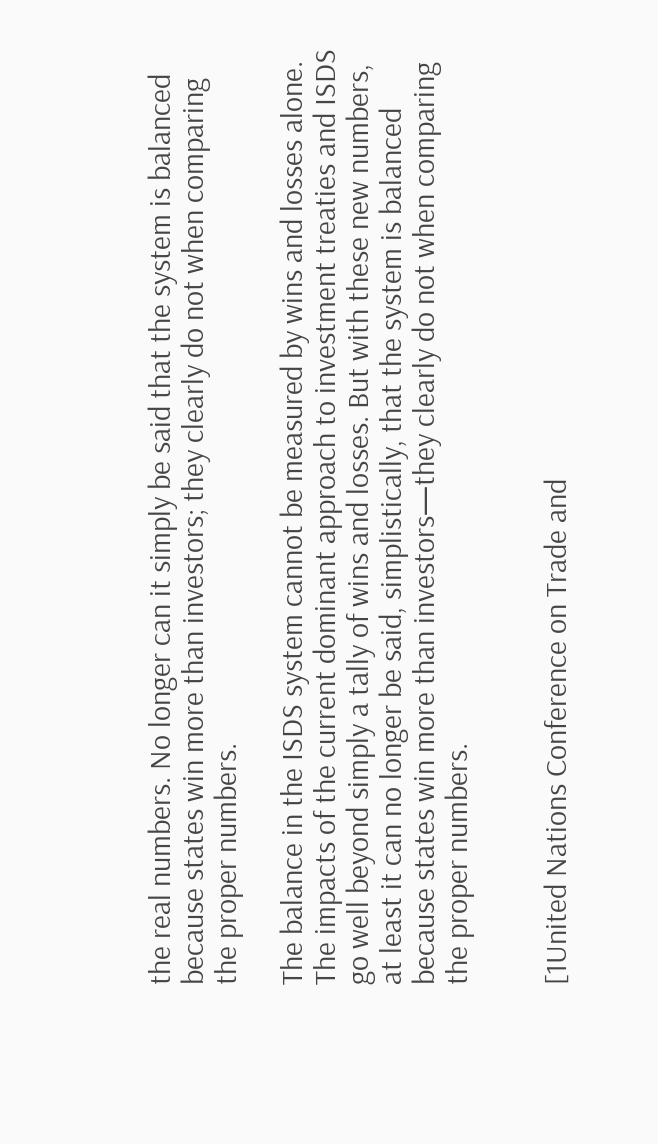the real numbers. No longer can it simply be said that the system is balanced because states win more than investors; they clearly do not when comparing the proper numbers.

The balance in the ISDS system cannot be measured by wins and losses alone. The impacts of the current dominant approach to investment treaties and ISDS go well beyond simply a tally of wins and losses. But with these new numbers, at least it can no longer be said, simplistically, that the system is balanced because states win more than investors—they clearly do not when comparing the proper numbers.


[1United Nations Conference on Trade and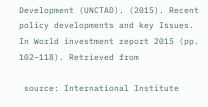Development (UNCTAD). (2015). Recent policy developments and key Issues. In World investment report 2015 (pp. 102–118). Retrieved from

 source: International Institute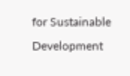for Sustainable Development